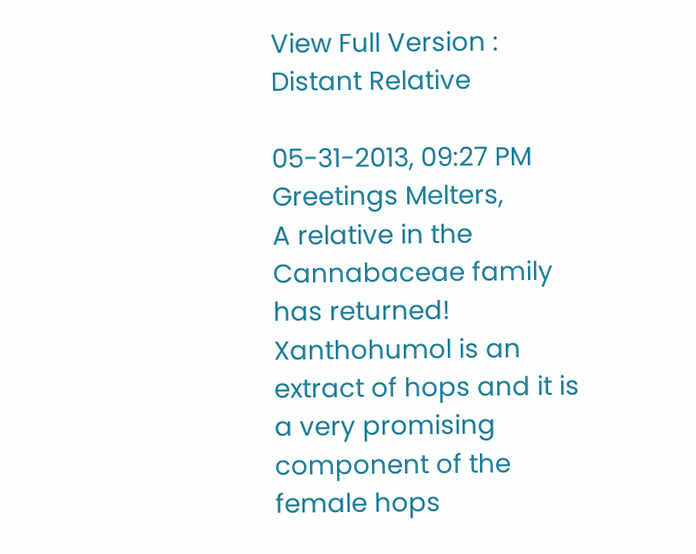View Full Version : Distant Relative

05-31-2013, 09:27 PM
Greetings Melters,
A relative in the Cannabaceae family has returned! Xanthohumol is an extract of hops and it is a very promising component of the female hops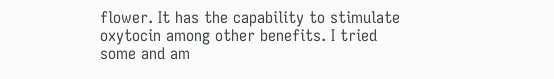flower. It has the capability to stimulate oxytocin among other benefits. I tried some and am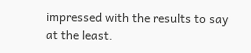impressed with the results to say at the least.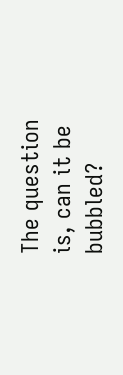The question is, can it be bubbled?